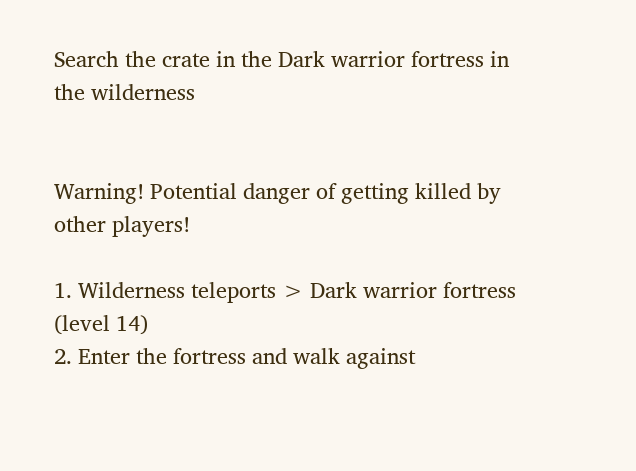Search the crate in the Dark warrior fortress in the wilderness


Warning! Potential danger of getting killed by other players!

1. Wilderness teleports > Dark warrior fortress (level 14)
2. Enter the fortress and walk against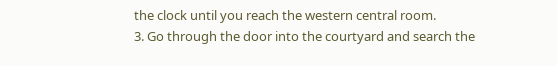the clock until you reach the western central room.
3. Go through the door into the courtyard and search the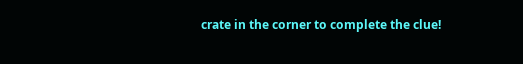crate in the corner to complete the clue!